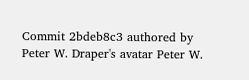Commit 2bdeb8c3 authored by Peter W. Draper's avatar Peter W.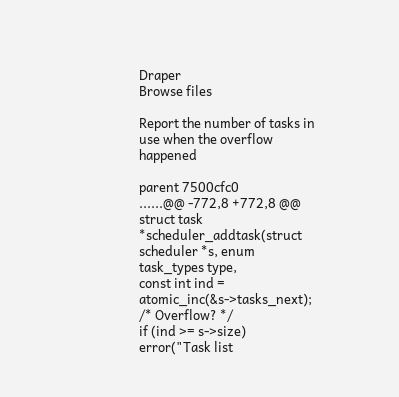Draper
Browse files

Report the number of tasks in use when the overflow happened

parent 7500cfc0
......@@ -772,8 +772,8 @@ struct task *scheduler_addtask(struct scheduler *s, enum task_types type,
const int ind = atomic_inc(&s->tasks_next);
/* Overflow? */
if (ind >= s->size) error("Task list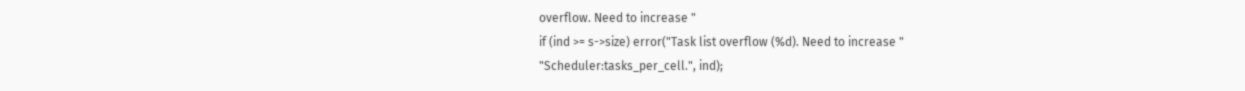overflow. Need to increase "
if (ind >= s->size) error("Task list overflow (%d). Need to increase "
"Scheduler:tasks_per_cell.", ind);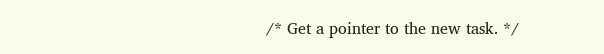/* Get a pointer to the new task. */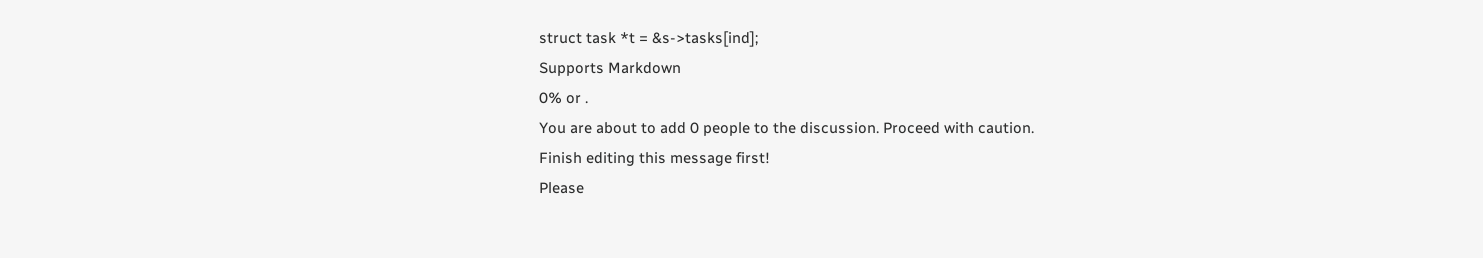struct task *t = &s->tasks[ind];
Supports Markdown
0% or .
You are about to add 0 people to the discussion. Proceed with caution.
Finish editing this message first!
Please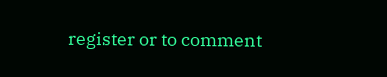register or to comment